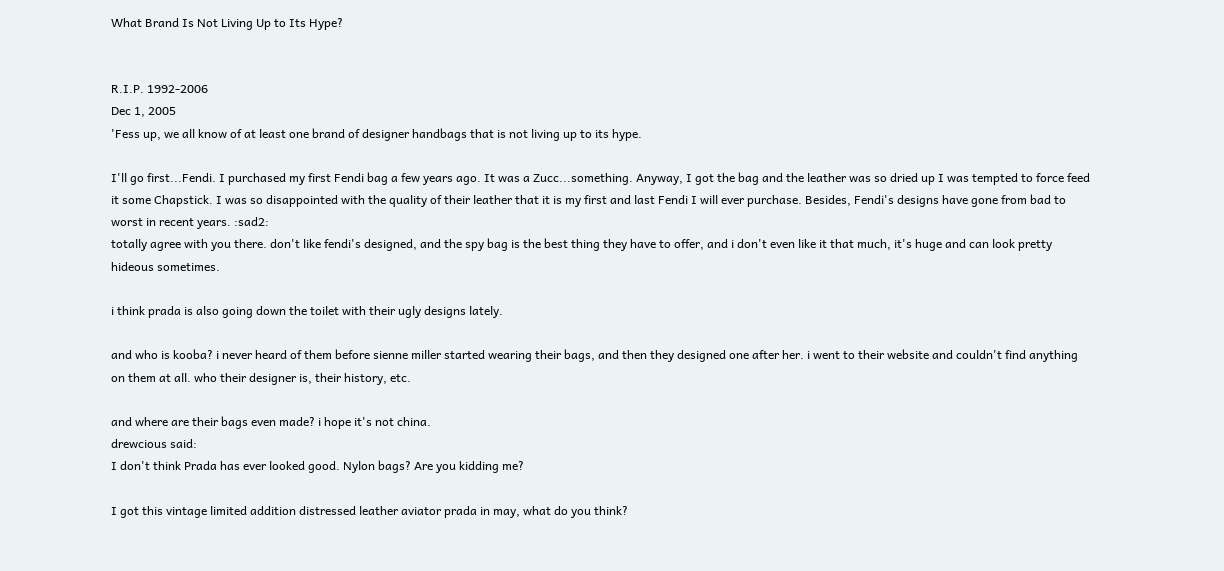What Brand Is Not Living Up to Its Hype?


R.I.P. 1992-2006
Dec 1, 2005
'Fess up, we all know of at least one brand of designer handbags that is not living up to its hype.

I'll go first...Fendi. I purchased my first Fendi bag a few years ago. It was a Zucc...something. Anyway, I got the bag and the leather was so dried up I was tempted to force feed it some Chapstick. I was so disappointed with the quality of their leather that it is my first and last Fendi I will ever purchase. Besides, Fendi's designs have gone from bad to worst in recent years. :sad2:
totally agree with you there. don't like fendi's designed, and the spy bag is the best thing they have to offer, and i don't even like it that much, it's huge and can look pretty hideous sometimes.

i think prada is also going down the toilet with their ugly designs lately.

and who is kooba? i never heard of them before sienne miller started wearing their bags, and then they designed one after her. i went to their website and couldn't find anything on them at all. who their designer is, their history, etc.

and where are their bags even made? i hope it's not china.
drewcious said:
I don't think Prada has ever looked good. Nylon bags? Are you kidding me?

I got this vintage limited addition distressed leather aviator prada in may, what do you think?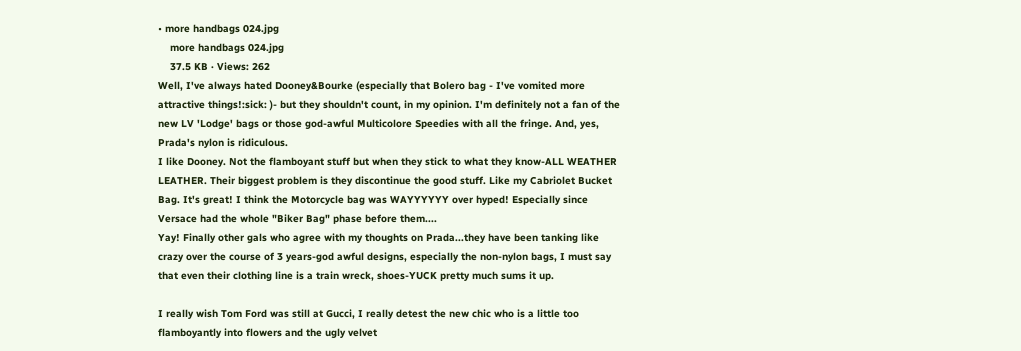• more handbags 024.jpg
    more handbags 024.jpg
    37.5 KB · Views: 262
Well, I've always hated Dooney&Bourke (especially that Bolero bag - I've vomited more attractive things!:sick: )- but they shouldn't count, in my opinion. I'm definitely not a fan of the new LV 'Lodge' bags or those god-awful Multicolore Speedies with all the fringe. And, yes, Prada's nylon is ridiculous.
I like Dooney. Not the flamboyant stuff but when they stick to what they know-ALL WEATHER LEATHER. Their biggest problem is they discontinue the good stuff. Like my Cabriolet Bucket Bag. It's great! I think the Motorcycle bag was WAYYYYYY over hyped! Especially since Versace had the whole "Biker Bag" phase before them....
Yay! Finally other gals who agree with my thoughts on Prada...they have been tanking like crazy over the course of 3 years-god awful designs, especially the non-nylon bags, I must say that even their clothing line is a train wreck, shoes-YUCK pretty much sums it up.

I really wish Tom Ford was still at Gucci, I really detest the new chic who is a little too flamboyantly into flowers and the ugly velvet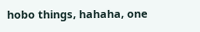hobo things, hahaha, one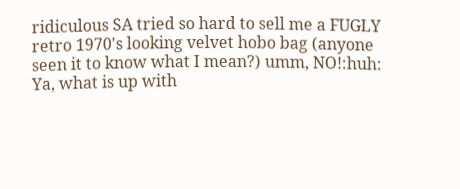ridiculous SA tried so hard to sell me a FUGLY retro 1970's looking velvet hobo bag (anyone seen it to know what I mean?) umm, NO!:huh:
Ya, what is up with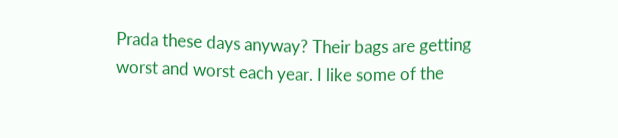Prada these days anyway? Their bags are getting worst and worst each year. I like some of the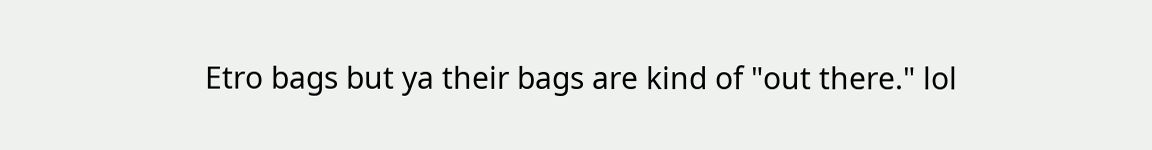Etro bags but ya their bags are kind of "out there." lol